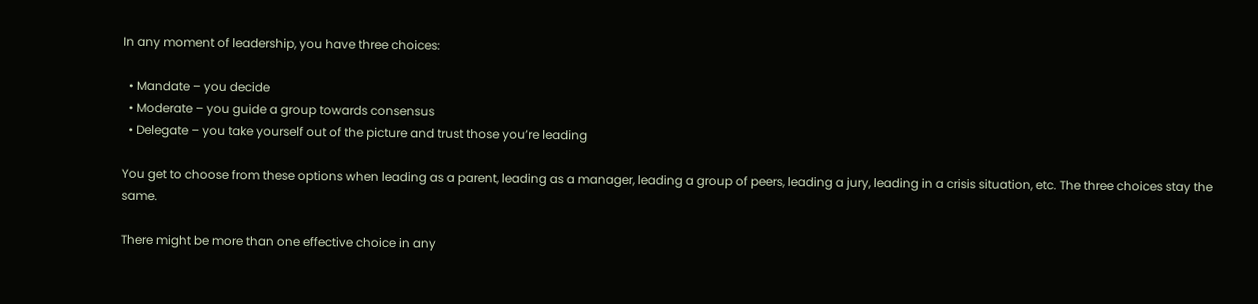In any moment of leadership, you have three choices:

  • Mandate – you decide
  • Moderate – you guide a group towards consensus
  • Delegate – you take yourself out of the picture and trust those you’re leading

You get to choose from these options when leading as a parent, leading as a manager, leading a group of peers, leading a jury, leading in a crisis situation, etc. The three choices stay the same.

There might be more than one effective choice in any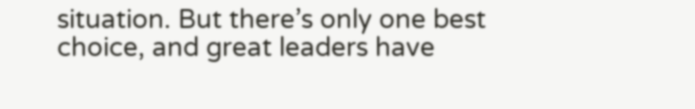situation. But there’s only one best choice, and great leaders have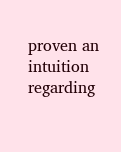proven an intuition regarding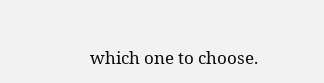which one to choose.